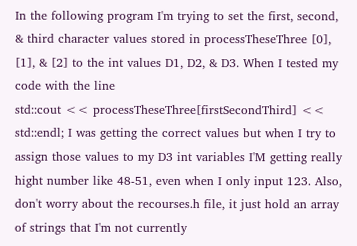In the following program I'm trying to set the first, second, & third character values stored in processTheseThree [0], [1], & [2] to the int values D1, D2, & D3. When I tested my code with the line
std::cout << processTheseThree[firstSecondThird] << std::endl; I was getting the correct values but when I try to assign those values to my D3 int variables I'M getting really hight number like 48-51, even when I only input 123. Also, don't worry about the recourses.h file, it just hold an array of strings that I'm not currently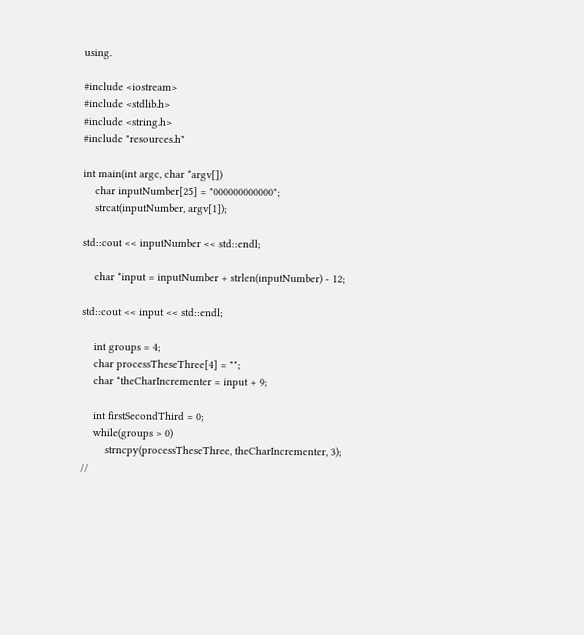using.

#include <iostream>
#include <stdlib.h>
#include <string.h>
#include "resources.h"

int main(int argc, char *argv[])
    char inputNumber[25] = "000000000000";
    strcat(inputNumber, argv[1]);

std::cout << inputNumber << std::endl;

    char *input = inputNumber + strlen(inputNumber) - 12;

std::cout << input << std::endl;

    int groups = 4;
    char processTheseThree[4] = "";
    char *theCharIncrementer = input + 9;

    int firstSecondThird = 0;
    while(groups > 0)
        strncpy(processTheseThree, theCharIncrementer, 3);
//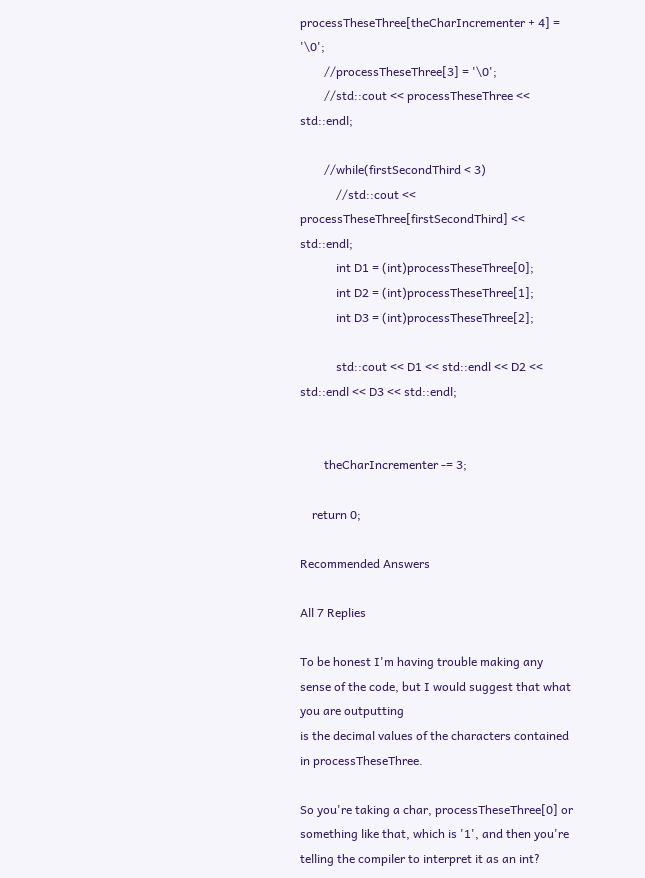processTheseThree[theCharIncrementer + 4] = '\0';
        //processTheseThree[3] = '\0';
        //std::cout << processTheseThree << std::endl;

        //while(firstSecondThird < 3)
            //std::cout << processTheseThree[firstSecondThird] << std::endl;
            int D1 = (int)processTheseThree[0];
            int D2 = (int)processTheseThree[1];
            int D3 = (int)processTheseThree[2];

            std::cout << D1 << std::endl << D2 << std::endl << D3 << std::endl;


        theCharIncrementer -= 3;

    return 0;

Recommended Answers

All 7 Replies

To be honest I'm having trouble making any sense of the code, but I would suggest that what you are outputting
is the decimal values of the characters contained in processTheseThree.

So you're taking a char, processTheseThree[0] or something like that, which is '1', and then you're telling the compiler to interpret it as an int?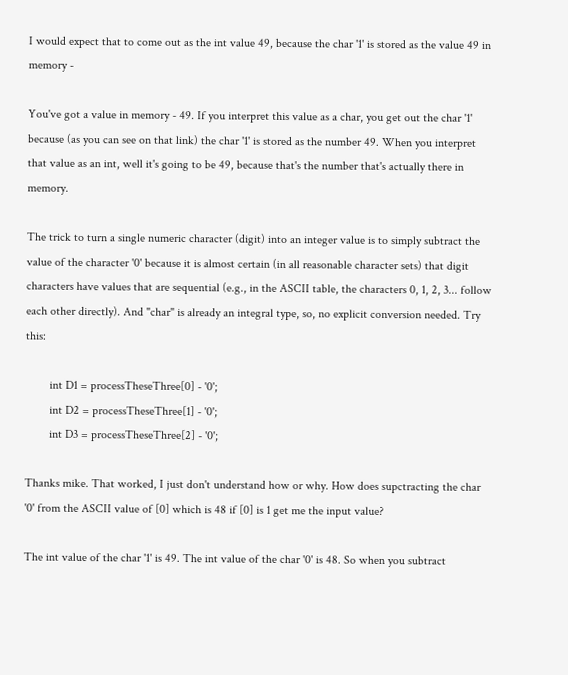I would expect that to come out as the int value 49, because the char '1' is stored as the value 49 in memory -

You've got a value in memory - 49. If you interpret this value as a char, you get out the char '1' because (as you can see on that link) the char '1' is stored as the number 49. When you interpret that value as an int, well it's going to be 49, because that's the number that's actually there in memory.

The trick to turn a single numeric character (digit) into an integer value is to simply subtract the value of the character '0' because it is almost certain (in all reasonable character sets) that digit characters have values that are sequential (e.g., in the ASCII table, the characters 0, 1, 2, 3... follow each other directly). And "char" is already an integral type, so, no explicit conversion needed. Try this:

        int D1 = processTheseThree[0] - '0';
        int D2 = processTheseThree[1] - '0';
        int D3 = processTheseThree[2] - '0';

Thanks mike. That worked, I just don't understand how or why. How does supctracting the char '0' from the ASCII value of [0] which is 48 if [0] is 1 get me the input value?

The int value of the char '1' is 49. The int value of the char '0' is 48. So when you subtract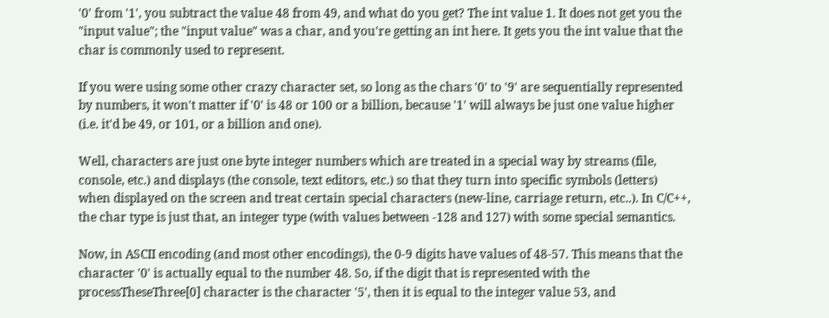'0' from '1', you subtract the value 48 from 49, and what do you get? The int value 1. It does not get you the "input value"; the "input value" was a char, and you're getting an int here. It gets you the int value that the char is commonly used to represent.

If you were using some other crazy character set, so long as the chars '0' to '9' are sequentially represented by numbers, it won't matter if '0' is 48 or 100 or a billion, because '1' will always be just one value higher (i.e. it'd be 49, or 101, or a billion and one).

Well, characters are just one byte integer numbers which are treated in a special way by streams (file, console, etc.) and displays (the console, text editors, etc.) so that they turn into specific symbols (letters) when displayed on the screen and treat certain special characters (new-line, carriage return, etc..). In C/C++, the char type is just that, an integer type (with values between -128 and 127) with some special semantics.

Now, in ASCII encoding (and most other encodings), the 0-9 digits have values of 48-57. This means that the character '0' is actually equal to the number 48. So, if the digit that is represented with the processTheseThree[0] character is the character '5', then it is equal to the integer value 53, and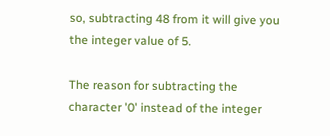so, subtracting 48 from it will give you the integer value of 5.

The reason for subtracting the character '0' instead of the integer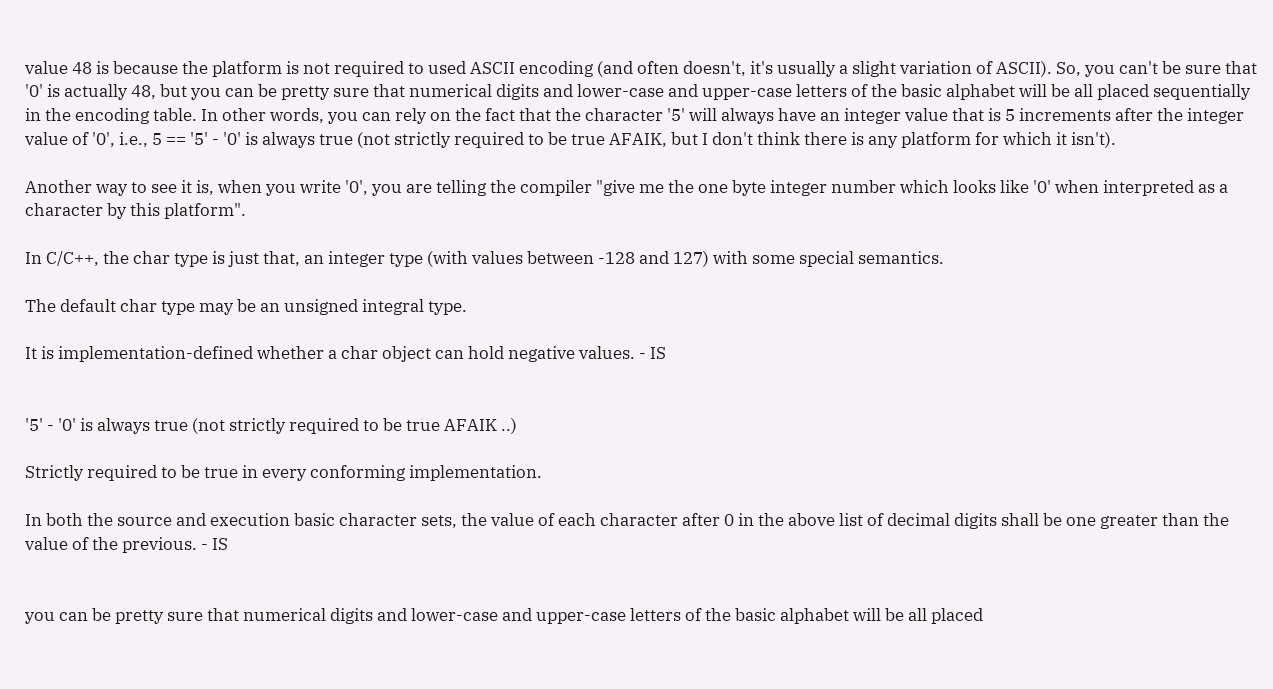value 48 is because the platform is not required to used ASCII encoding (and often doesn't, it's usually a slight variation of ASCII). So, you can't be sure that '0' is actually 48, but you can be pretty sure that numerical digits and lower-case and upper-case letters of the basic alphabet will be all placed sequentially in the encoding table. In other words, you can rely on the fact that the character '5' will always have an integer value that is 5 increments after the integer value of '0', i.e., 5 == '5' - '0' is always true (not strictly required to be true AFAIK, but I don't think there is any platform for which it isn't).

Another way to see it is, when you write '0', you are telling the compiler "give me the one byte integer number which looks like '0' when interpreted as a character by this platform".

In C/C++, the char type is just that, an integer type (with values between -128 and 127) with some special semantics.

The default char type may be an unsigned integral type.

It is implementation-defined whether a char object can hold negative values. - IS


'5' - '0' is always true (not strictly required to be true AFAIK ..)

Strictly required to be true in every conforming implementation.

In both the source and execution basic character sets, the value of each character after 0 in the above list of decimal digits shall be one greater than the value of the previous. - IS


you can be pretty sure that numerical digits and lower-case and upper-case letters of the basic alphabet will be all placed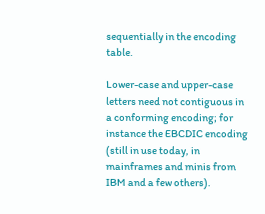sequentially in the encoding table.

Lower-case and upper-case letters need not contiguous in a conforming encoding; for instance the EBCDIC encoding (still in use today, in mainframes and minis from IBM and a few others).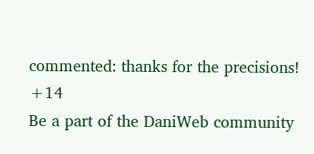commented: thanks for the precisions! +14
Be a part of the DaniWeb community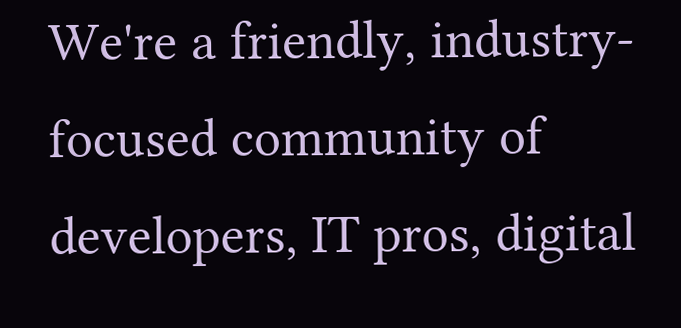We're a friendly, industry-focused community of developers, IT pros, digital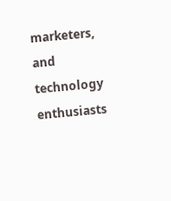marketers, and technology enthusiasts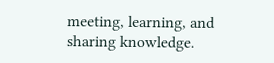meeting, learning, and sharing knowledge.